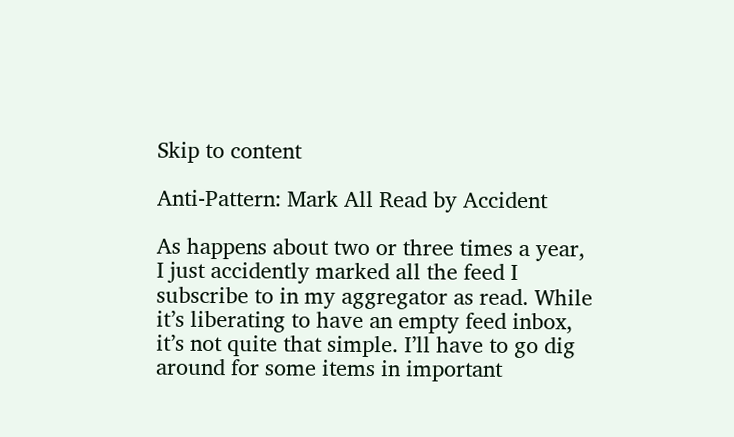Skip to content

Anti-Pattern: Mark All Read by Accident

As happens about two or three times a year, I just accidently marked all the feed I subscribe to in my aggregator as read. While it’s liberating to have an empty feed inbox, it’s not quite that simple. I’ll have to go dig around for some items in important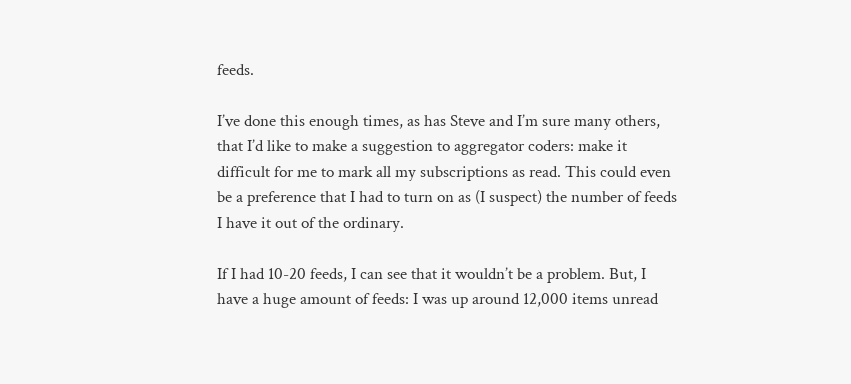feeds.

I’ve done this enough times, as has Steve and I’m sure many others, that I’d like to make a suggestion to aggregator coders: make it difficult for me to mark all my subscriptions as read. This could even be a preference that I had to turn on as (I suspect) the number of feeds I have it out of the ordinary.

If I had 10-20 feeds, I can see that it wouldn’t be a problem. But, I have a huge amount of feeds: I was up around 12,000 items unread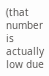(that number is actually low due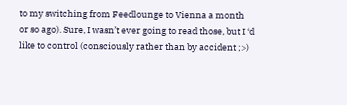to my switching from Feedlounge to Vienna a month or so ago). Sure, I wasn’t ever going to read those, but I ‘d like to control (consciously rather than by accident ;>)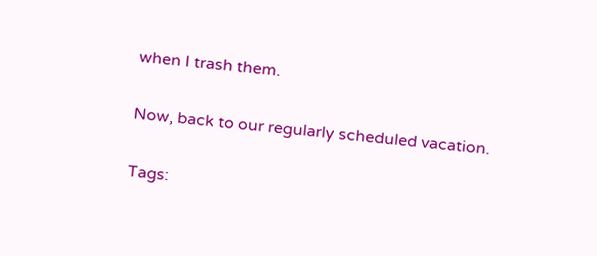when I trash them.

Now, back to our regularly scheduled vacation.

Tags: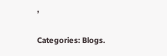,

Categories: Blogs.